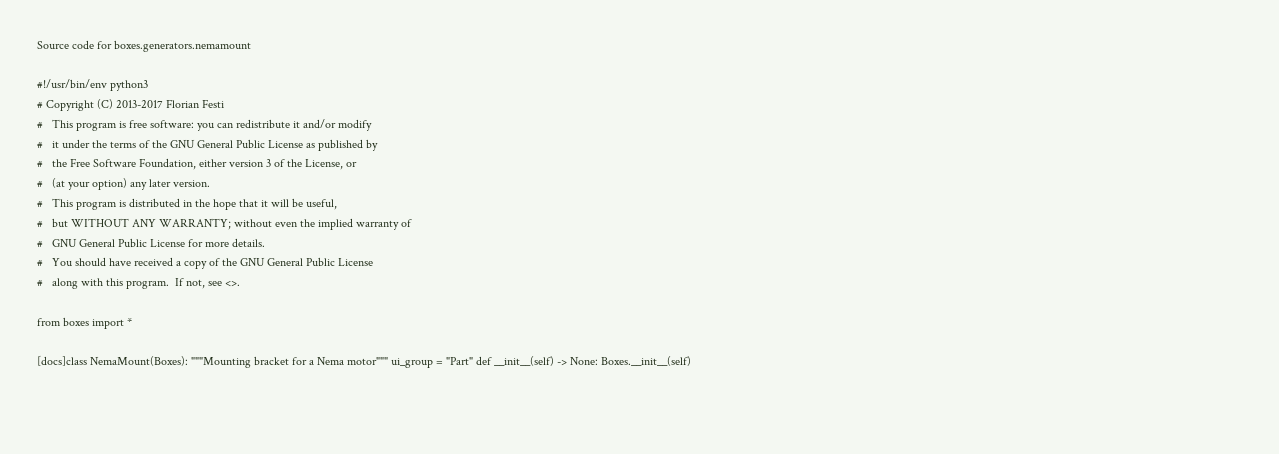Source code for boxes.generators.nemamount

#!/usr/bin/env python3
# Copyright (C) 2013-2017 Florian Festi
#   This program is free software: you can redistribute it and/or modify
#   it under the terms of the GNU General Public License as published by
#   the Free Software Foundation, either version 3 of the License, or
#   (at your option) any later version.
#   This program is distributed in the hope that it will be useful,
#   but WITHOUT ANY WARRANTY; without even the implied warranty of
#   GNU General Public License for more details.
#   You should have received a copy of the GNU General Public License
#   along with this program.  If not, see <>.

from boxes import *

[docs]class NemaMount(Boxes): """Mounting bracket for a Nema motor""" ui_group = "Part" def __init__(self) -> None: Boxes.__init__(self)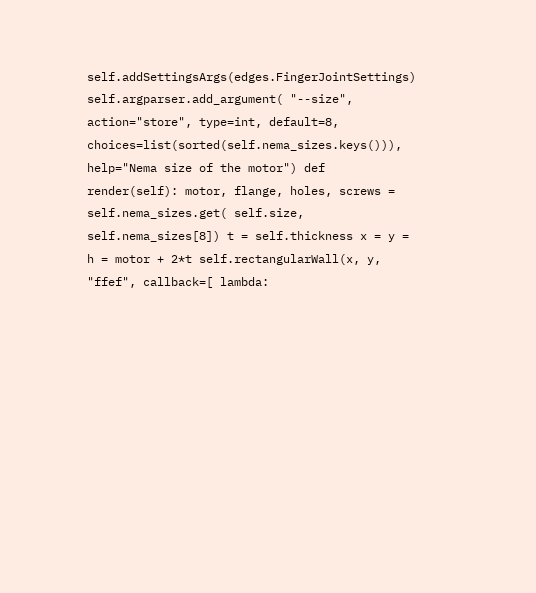self.addSettingsArgs(edges.FingerJointSettings) self.argparser.add_argument( "--size", action="store", type=int, default=8, choices=list(sorted(self.nema_sizes.keys())), help="Nema size of the motor") def render(self): motor, flange, holes, screws = self.nema_sizes.get( self.size, self.nema_sizes[8]) t = self.thickness x = y = h = motor + 2*t self.rectangularWall(x, y, "ffef", callback=[ lambda: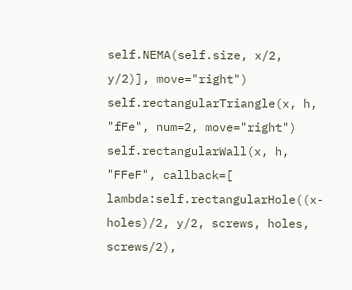self.NEMA(self.size, x/2, y/2)], move="right") self.rectangularTriangle(x, h, "fFe", num=2, move="right") self.rectangularWall(x, h, "FFeF", callback=[ lambda:self.rectangularHole((x-holes)/2, y/2, screws, holes, screws/2),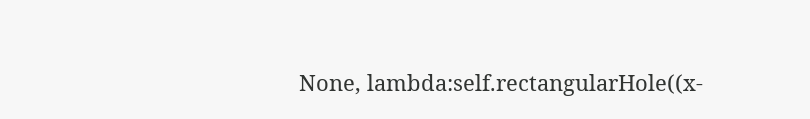None, lambda:self.rectangularHole((x-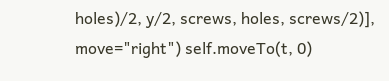holes)/2, y/2, screws, holes, screws/2)], move="right") self.moveTo(t, 0)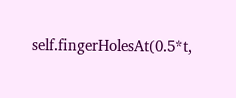self.fingerHolesAt(0.5*t,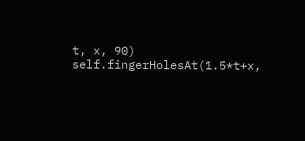t, x, 90) self.fingerHolesAt(1.5*t+x,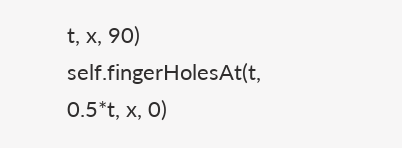t, x, 90) self.fingerHolesAt(t, 0.5*t, x, 0)